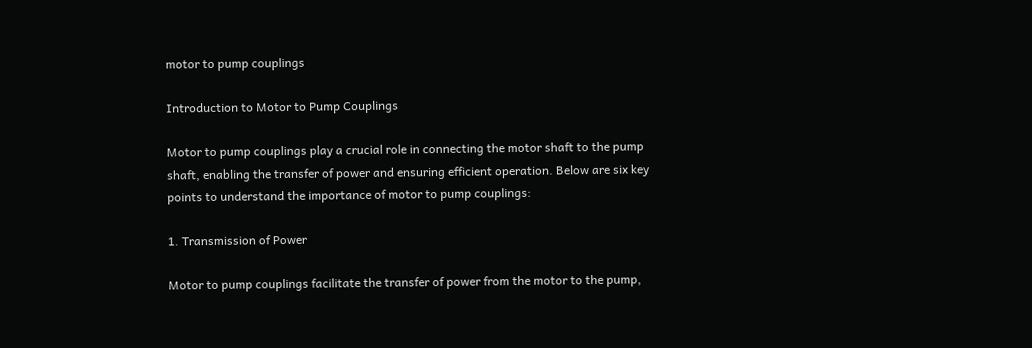motor to pump couplings

Introduction to Motor to Pump Couplings

Motor to pump couplings play a crucial role in connecting the motor shaft to the pump shaft, enabling the transfer of power and ensuring efficient operation. Below are six key points to understand the importance of motor to pump couplings:

1. Transmission of Power

Motor to pump couplings facilitate the transfer of power from the motor to the pump,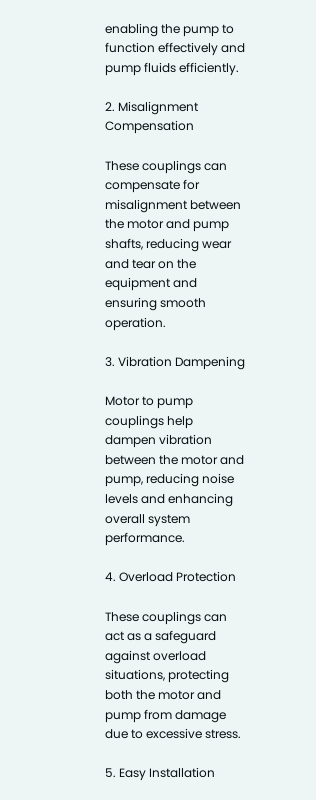enabling the pump to function effectively and pump fluids efficiently.

2. Misalignment Compensation

These couplings can compensate for misalignment between the motor and pump shafts, reducing wear and tear on the equipment and ensuring smooth operation.

3. Vibration Dampening

Motor to pump couplings help dampen vibration between the motor and pump, reducing noise levels and enhancing overall system performance.

4. Overload Protection

These couplings can act as a safeguard against overload situations, protecting both the motor and pump from damage due to excessive stress.

5. Easy Installation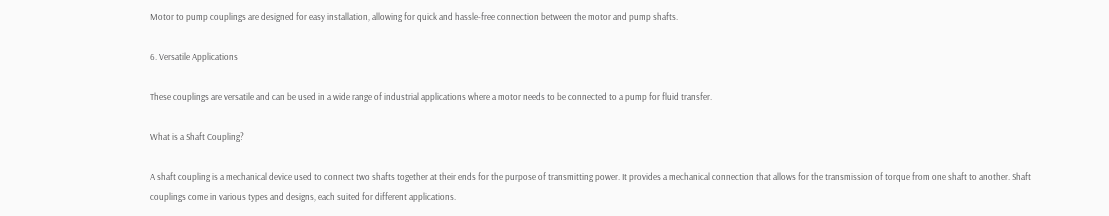Motor to pump couplings are designed for easy installation, allowing for quick and hassle-free connection between the motor and pump shafts.

6. Versatile Applications

These couplings are versatile and can be used in a wide range of industrial applications where a motor needs to be connected to a pump for fluid transfer.

What is a Shaft Coupling?

A shaft coupling is a mechanical device used to connect two shafts together at their ends for the purpose of transmitting power. It provides a mechanical connection that allows for the transmission of torque from one shaft to another. Shaft couplings come in various types and designs, each suited for different applications.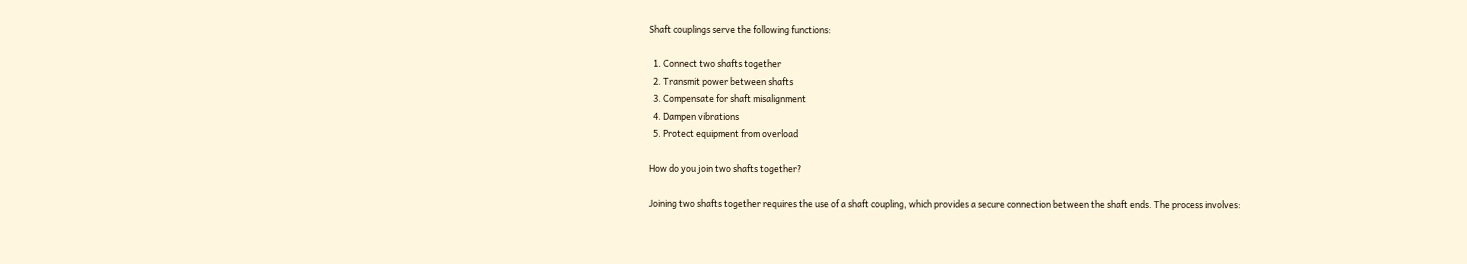Shaft couplings serve the following functions:

  1. Connect two shafts together
  2. Transmit power between shafts
  3. Compensate for shaft misalignment
  4. Dampen vibrations
  5. Protect equipment from overload

How do you join two shafts together?

Joining two shafts together requires the use of a shaft coupling, which provides a secure connection between the shaft ends. The process involves: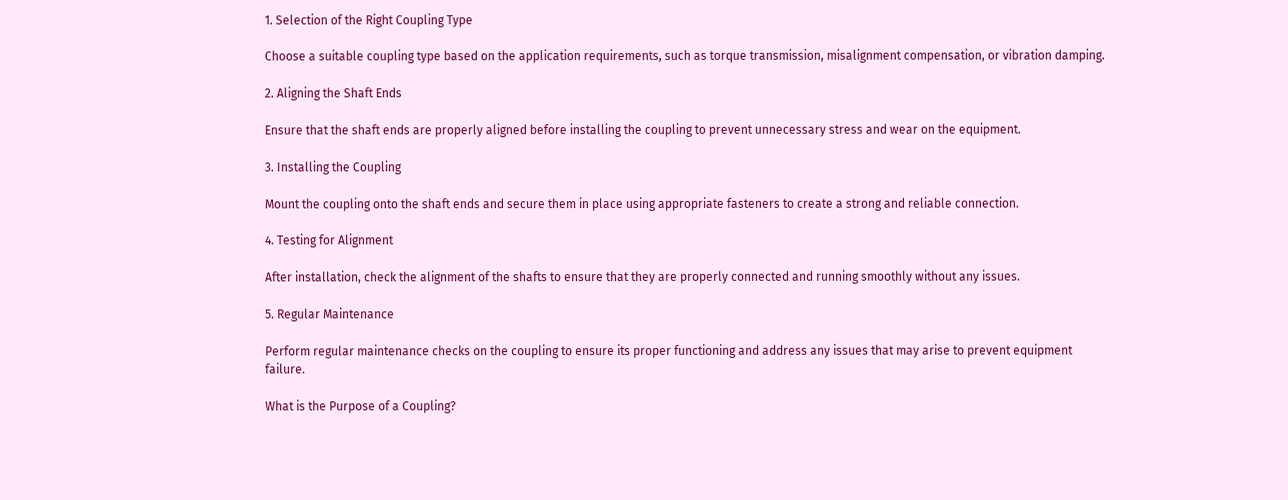1. Selection of the Right Coupling Type

Choose a suitable coupling type based on the application requirements, such as torque transmission, misalignment compensation, or vibration damping.

2. Aligning the Shaft Ends

Ensure that the shaft ends are properly aligned before installing the coupling to prevent unnecessary stress and wear on the equipment.

3. Installing the Coupling

Mount the coupling onto the shaft ends and secure them in place using appropriate fasteners to create a strong and reliable connection.

4. Testing for Alignment

After installation, check the alignment of the shafts to ensure that they are properly connected and running smoothly without any issues.

5. Regular Maintenance

Perform regular maintenance checks on the coupling to ensure its proper functioning and address any issues that may arise to prevent equipment failure.

What is the Purpose of a Coupling?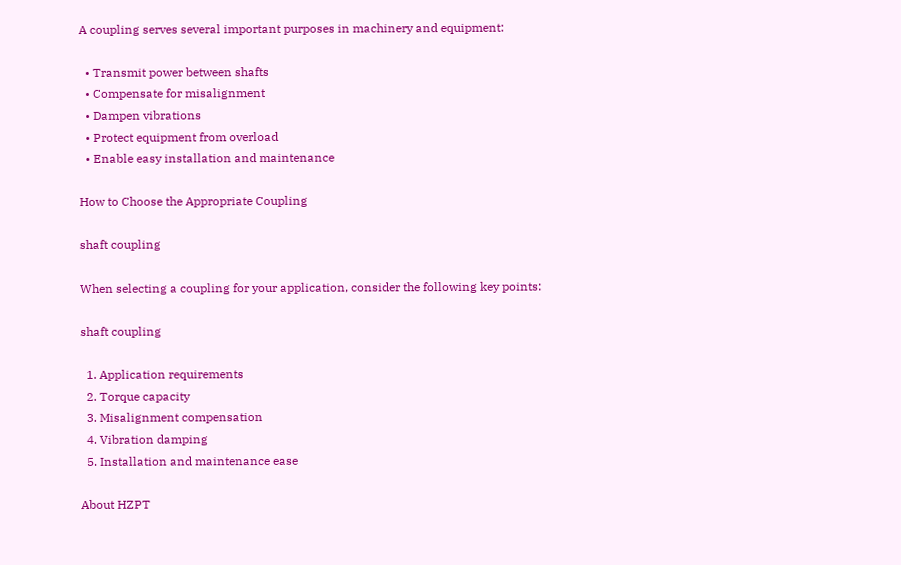A coupling serves several important purposes in machinery and equipment:

  • Transmit power between shafts
  • Compensate for misalignment
  • Dampen vibrations
  • Protect equipment from overload
  • Enable easy installation and maintenance

How to Choose the Appropriate Coupling

shaft coupling

When selecting a coupling for your application, consider the following key points:

shaft coupling

  1. Application requirements
  2. Torque capacity
  3. Misalignment compensation
  4. Vibration damping
  5. Installation and maintenance ease

About HZPT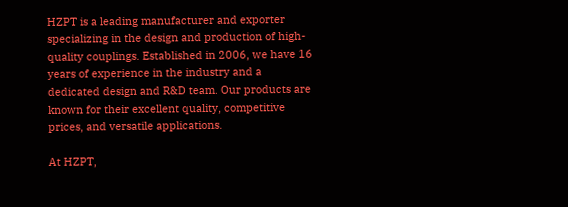HZPT is a leading manufacturer and exporter specializing in the design and production of high-quality couplings. Established in 2006, we have 16 years of experience in the industry and a dedicated design and R&D team. Our products are known for their excellent quality, competitive prices, and versatile applications.

At HZPT,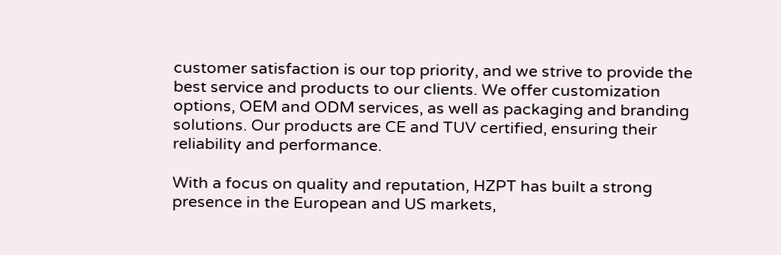customer satisfaction is our top priority, and we strive to provide the best service and products to our clients. We offer customization options, OEM and ODM services, as well as packaging and branding solutions. Our products are CE and TUV certified, ensuring their reliability and performance.

With a focus on quality and reputation, HZPT has built a strong presence in the European and US markets,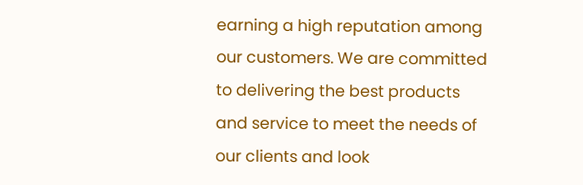earning a high reputation among our customers. We are committed to delivering the best products and service to meet the needs of our clients and look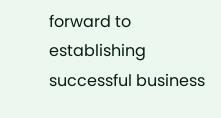forward to establishing successful business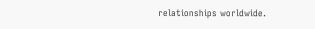relationships worldwide.